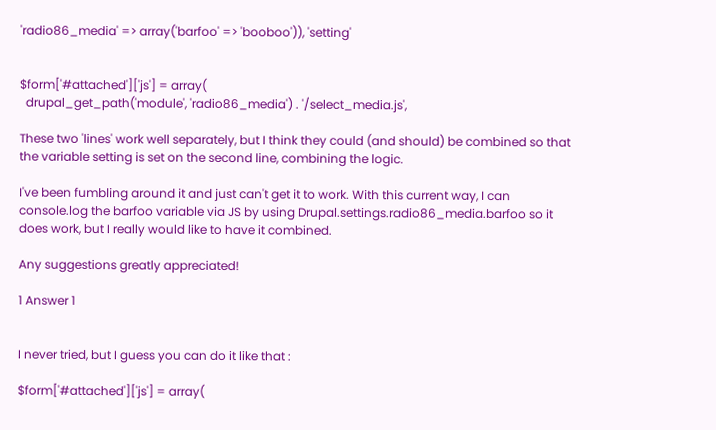'radio86_media' => array('barfoo' => 'booboo')), 'setting'


$form['#attached']['js'] = array(
  drupal_get_path('module', 'radio86_media') . '/select_media.js',

These two 'lines' work well separately, but I think they could (and should) be combined so that the variable setting is set on the second line, combining the logic.

I've been fumbling around it and just can't get it to work. With this current way, I can console.log the barfoo variable via JS by using Drupal.settings.radio86_media.barfoo so it does work, but I really would like to have it combined.

Any suggestions greatly appreciated!

1 Answer 1


I never tried, but I guess you can do it like that :

$form['#attached']['js'] = array(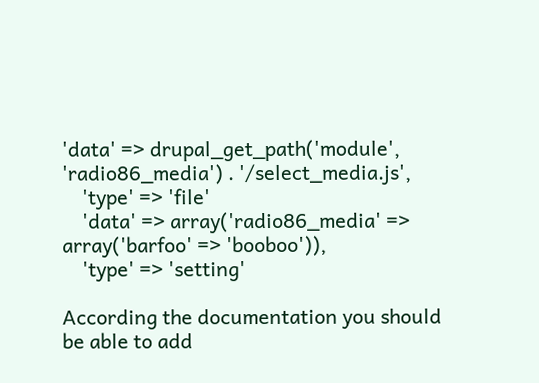'data' => drupal_get_path('module', 'radio86_media') . '/select_media.js',
    'type' => 'file'
    'data' => array('radio86_media' => array('barfoo' => 'booboo')),
    'type' => 'setting'

According the documentation you should be able to add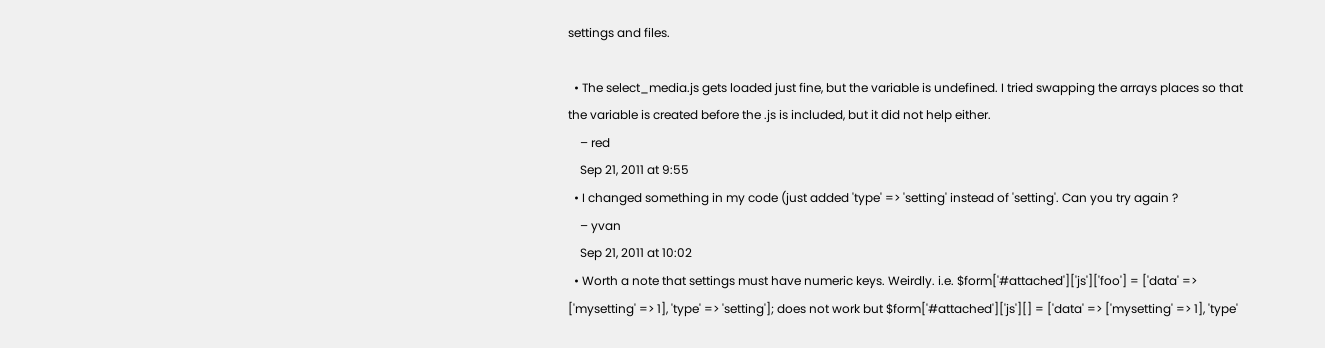settings and files.

  • The select_media.js gets loaded just fine, but the variable is undefined. I tried swapping the arrays places so that the variable is created before the .js is included, but it did not help either.
    – red
    Sep 21, 2011 at 9:55
  • I changed something in my code (just added 'type' => 'setting' instead of 'setting'. Can you try again ?
    – yvan
    Sep 21, 2011 at 10:02
  • Worth a note that settings must have numeric keys. Weirdly. i.e. $form['#attached']['js']['foo'] = ['data' => ['mysetting' => 1], 'type' => 'setting']; does not work but $form['#attached']['js'][] = ['data' => ['mysetting' => 1], 'type'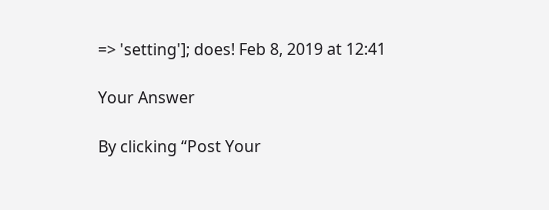=> 'setting']; does! Feb 8, 2019 at 12:41

Your Answer

By clicking “Post Your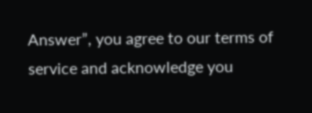Answer”, you agree to our terms of service and acknowledge you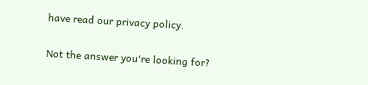have read our privacy policy.

Not the answer you're looking for?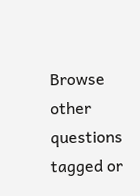Browse other questions tagged or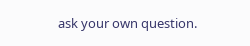ask your own question.